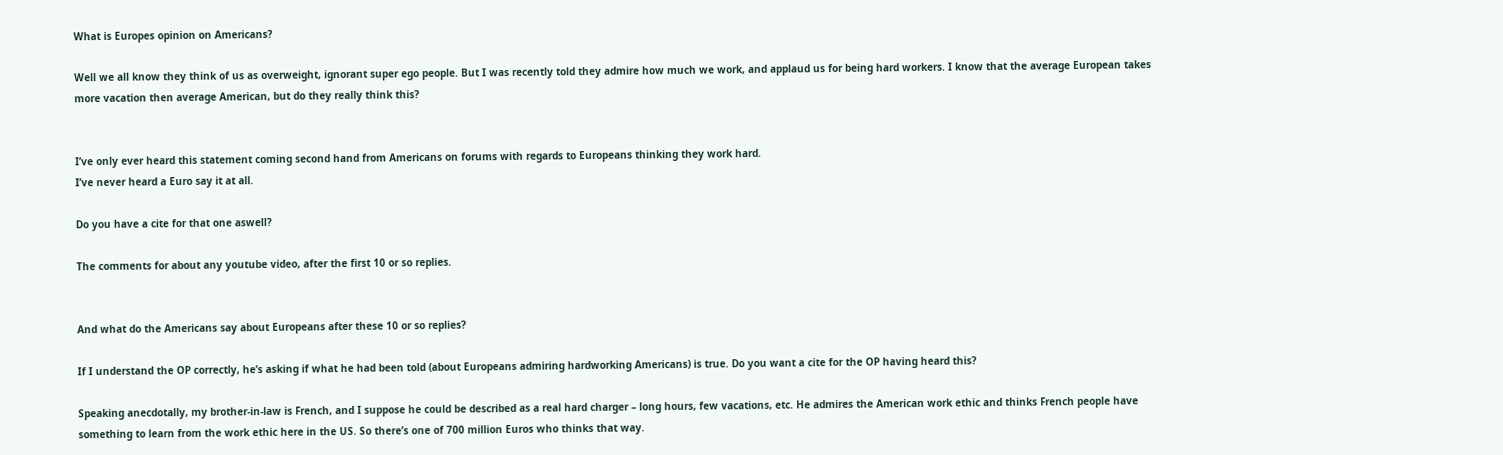What is Europes opinion on Americans?

Well we all know they think of us as overweight, ignorant super ego people. But I was recently told they admire how much we work, and applaud us for being hard workers. I know that the average European takes more vacation then average American, but do they really think this?


I’ve only ever heard this statement coming second hand from Americans on forums with regards to Europeans thinking they work hard.
I’ve never heard a Euro say it at all.

Do you have a cite for that one aswell?

The comments for about any youtube video, after the first 10 or so replies.


And what do the Americans say about Europeans after these 10 or so replies?

If I understand the OP correctly, he’s asking if what he had been told (about Europeans admiring hardworking Americans) is true. Do you want a cite for the OP having heard this?

Speaking anecdotally, my brother-in-law is French, and I suppose he could be described as a real hard charger – long hours, few vacations, etc. He admires the American work ethic and thinks French people have something to learn from the work ethic here in the US. So there’s one of 700 million Euros who thinks that way.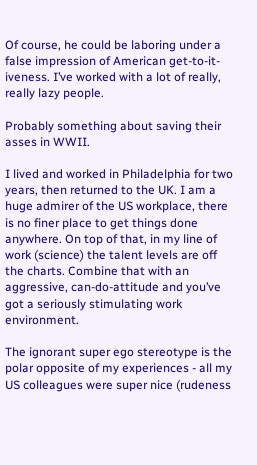Of course, he could be laboring under a false impression of American get-to-it-iveness. I’ve worked with a lot of really, really lazy people.

Probably something about saving their asses in WWII.

I lived and worked in Philadelphia for two years, then returned to the UK. I am a huge admirer of the US workplace, there is no finer place to get things done anywhere. On top of that, in my line of work (science) the talent levels are off the charts. Combine that with an aggressive, can-do-attitude and you’ve got a seriously stimulating work environment.

The ignorant super ego stereotype is the polar opposite of my experiences - all my US colleagues were super nice (rudeness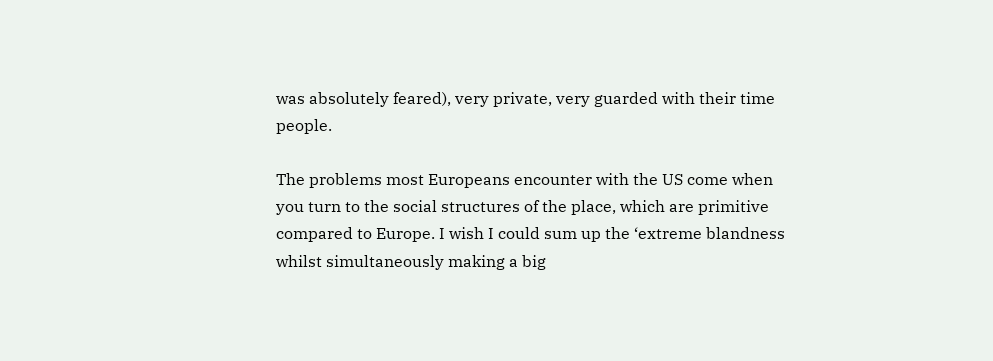was absolutely feared), very private, very guarded with their time people.

The problems most Europeans encounter with the US come when you turn to the social structures of the place, which are primitive compared to Europe. I wish I could sum up the ‘extreme blandness whilst simultaneously making a big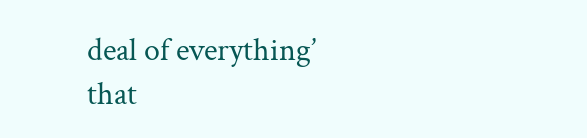deal of everything’ that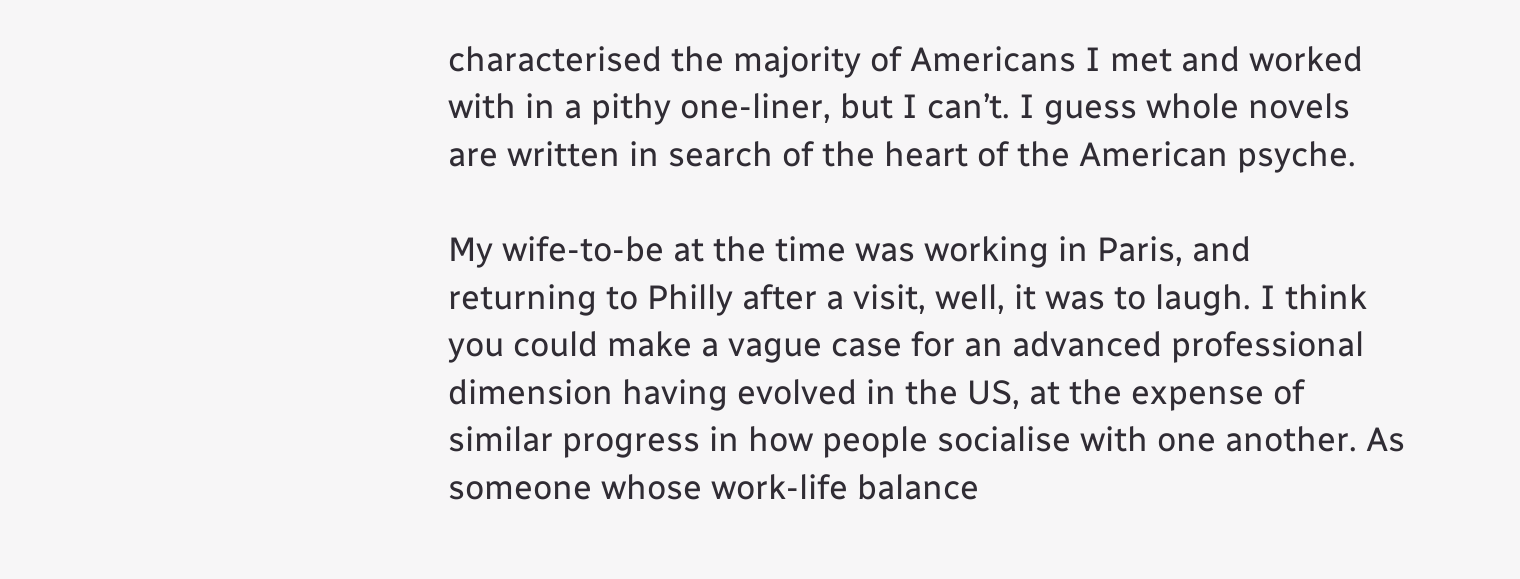characterised the majority of Americans I met and worked with in a pithy one-liner, but I can’t. I guess whole novels are written in search of the heart of the American psyche.

My wife-to-be at the time was working in Paris, and returning to Philly after a visit, well, it was to laugh. I think you could make a vague case for an advanced professional dimension having evolved in the US, at the expense of similar progress in how people socialise with one another. As someone whose work-life balance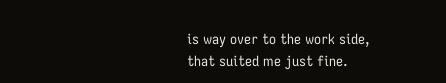is way over to the work side, that suited me just fine.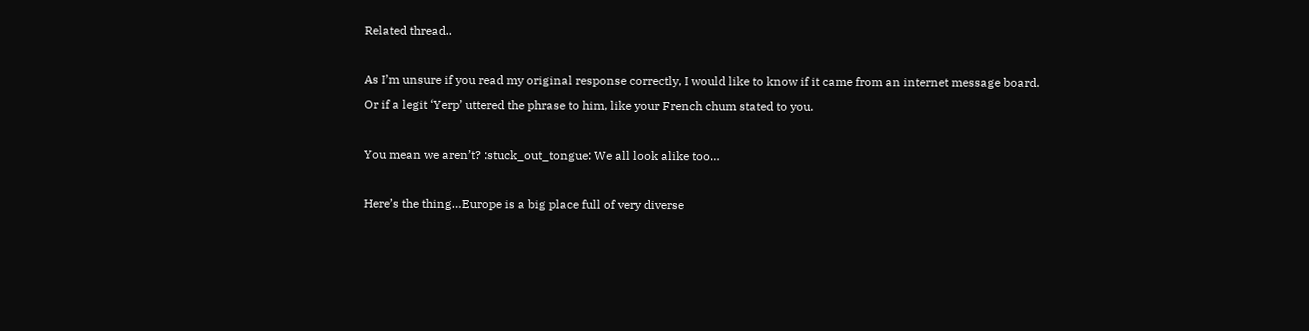Related thread..

As I’m unsure if you read my original response correctly, I would like to know if it came from an internet message board.
Or if a legit ‘Yerp’ uttered the phrase to him, like your French chum stated to you.

You mean we aren’t? :stuck_out_tongue: We all look alike too…

Here’s the thing…Europe is a big place full of very diverse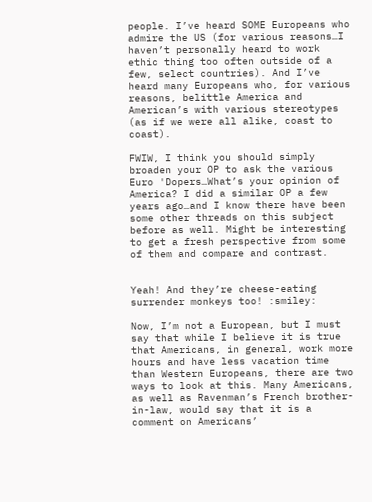people. I’ve heard SOME Europeans who admire the US (for various reasons…I haven’t personally heard to work ethic thing too often outside of a few, select countries). And I’ve heard many Europeans who, for various reasons, belittle America and American’s with various stereotypes (as if we were all alike, coast to coast).

FWIW, I think you should simply broaden your OP to ask the various Euro 'Dopers…What’s your opinion of America? I did a similar OP a few years ago…and I know there have been some other threads on this subject before as well. Might be interesting to get a fresh perspective from some of them and compare and contrast.


Yeah! And they’re cheese-eating surrender monkeys too! :smiley:

Now, I’m not a European, but I must say that while I believe it is true that Americans, in general, work more hours and have less vacation time than Western Europeans, there are two ways to look at this. Many Americans, as well as Ravenman’s French brother-in-law, would say that it is a comment on Americans’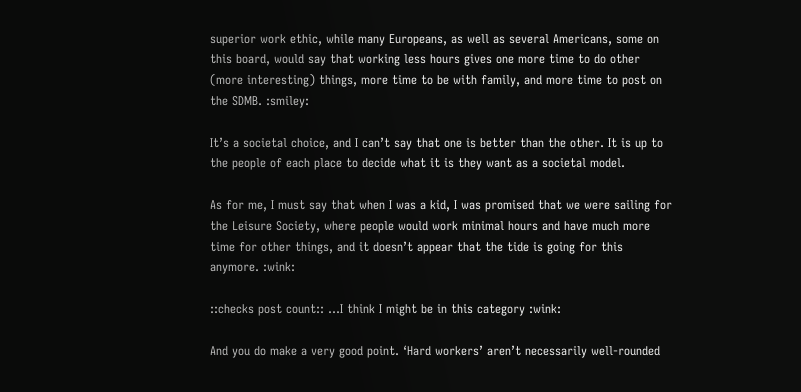superior work ethic, while many Europeans, as well as several Americans, some on this board, would say that working less hours gives one more time to do other (more interesting) things, more time to be with family, and more time to post on the SDMB. :smiley:

It’s a societal choice, and I can’t say that one is better than the other. It is up to the people of each place to decide what it is they want as a societal model.

As for me, I must say that when I was a kid, I was promised that we were sailing for the Leisure Society, where people would work minimal hours and have much more time for other things, and it doesn’t appear that the tide is going for this anymore. :wink:

::checks post count:: …I think I might be in this category :wink:

And you do make a very good point. ‘Hard workers’ aren’t necessarily well-rounded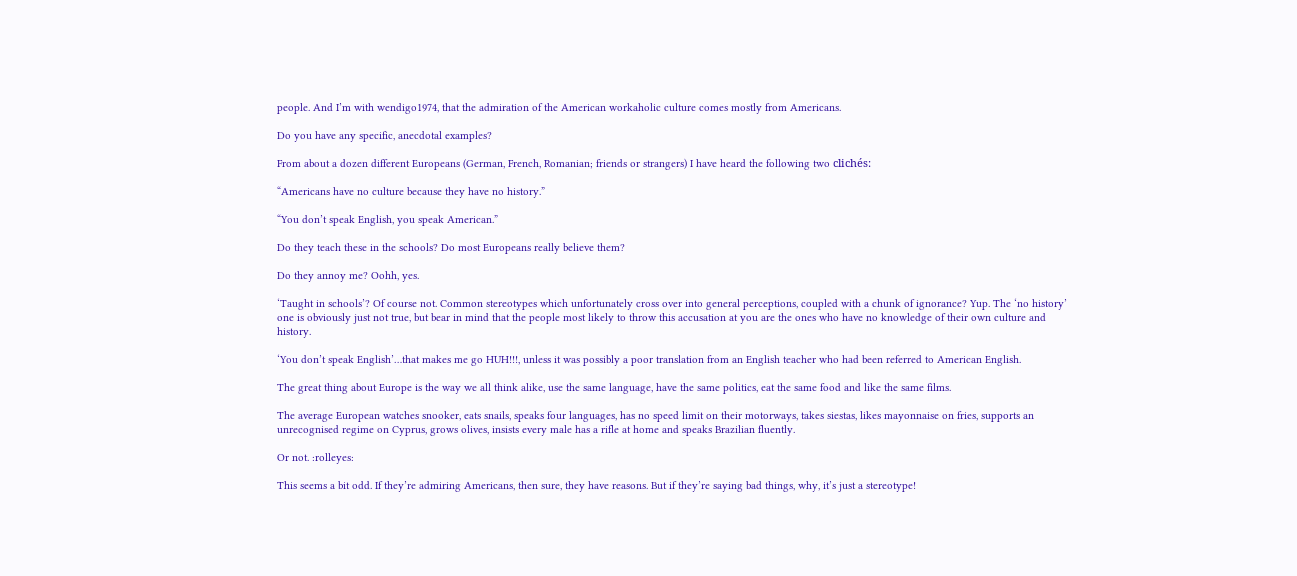people. And I’m with wendigo1974, that the admiration of the American workaholic culture comes mostly from Americans.

Do you have any specific, anecdotal examples?

From about a dozen different Europeans (German, French, Romanian; friends or strangers) I have heard the following two clichés:

“Americans have no culture because they have no history.”

“You don’t speak English, you speak American.”

Do they teach these in the schools? Do most Europeans really believe them?

Do they annoy me? Oohh, yes.

‘Taught in schools’? Of course not. Common stereotypes which unfortunately cross over into general perceptions, coupled with a chunk of ignorance? Yup. The ‘no history’ one is obviously just not true, but bear in mind that the people most likely to throw this accusation at you are the ones who have no knowledge of their own culture and history.

‘You don’t speak English’…that makes me go HUH!!!, unless it was possibly a poor translation from an English teacher who had been referred to American English.

The great thing about Europe is the way we all think alike, use the same language, have the same politics, eat the same food and like the same films.

The average European watches snooker, eats snails, speaks four languages, has no speed limit on their motorways, takes siestas, likes mayonnaise on fries, supports an unrecognised regime on Cyprus, grows olives, insists every male has a rifle at home and speaks Brazilian fluently.

Or not. :rolleyes:

This seems a bit odd. If they’re admiring Americans, then sure, they have reasons. But if they’re saying bad things, why, it’s just a stereotype!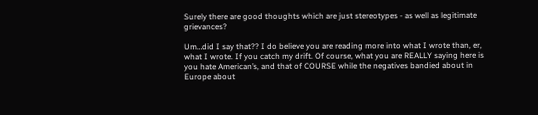Surely there are good thoughts which are just stereotypes - as well as legitimate grievances?

Um…did I say that?? I do believe you are reading more into what I wrote than, er, what I wrote. If you catch my drift. Of course, what you are REALLY saying here is you hate American’s, and that of COURSE while the negatives bandied about in Europe about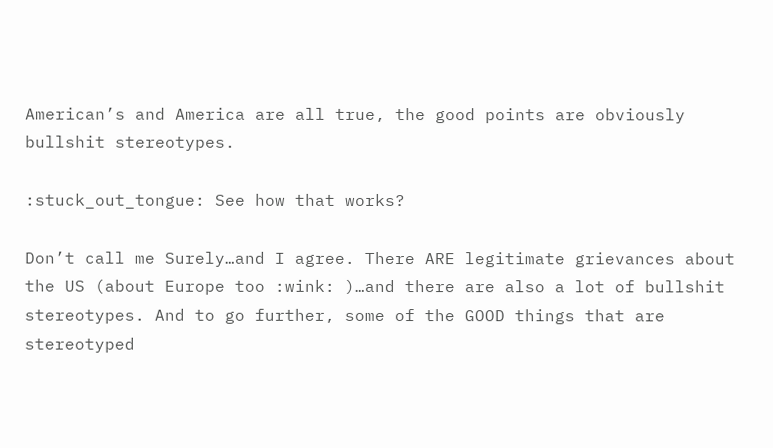American’s and America are all true, the good points are obviously bullshit stereotypes.

:stuck_out_tongue: See how that works?

Don’t call me Surely…and I agree. There ARE legitimate grievances about the US (about Europe too :wink: )…and there are also a lot of bullshit stereotypes. And to go further, some of the GOOD things that are stereotyped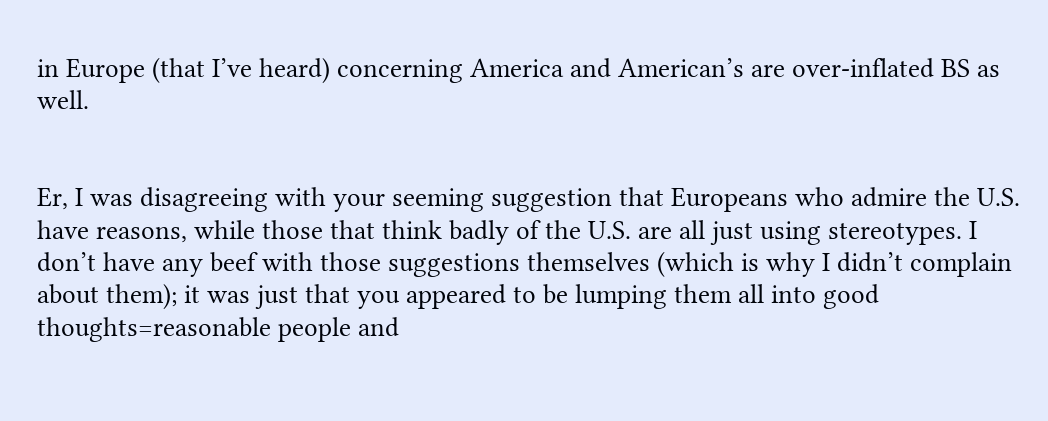in Europe (that I’ve heard) concerning America and American’s are over-inflated BS as well.


Er, I was disagreeing with your seeming suggestion that Europeans who admire the U.S. have reasons, while those that think badly of the U.S. are all just using stereotypes. I don’t have any beef with those suggestions themselves (which is why I didn’t complain about them); it was just that you appeared to be lumping them all into good thoughts=reasonable people and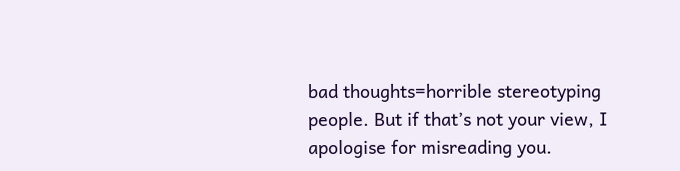bad thoughts=horrible stereotyping people. But if that’s not your view, I apologise for misreading you.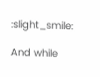:slight_smile:

And while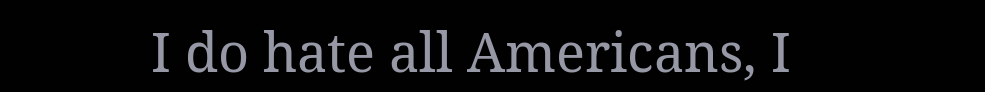I do hate all Americans, I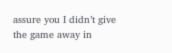assure you I didn’t give the game away in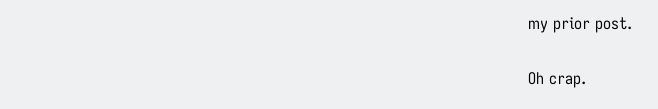my prior post.

Oh crap.